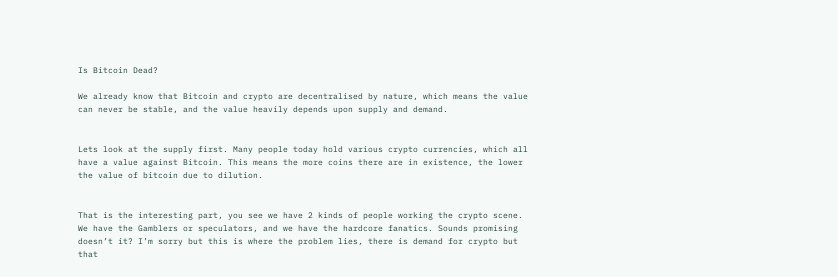Is Bitcoin Dead?

We already know that Bitcoin and crypto are decentralised by nature, which means the value can never be stable, and the value heavily depends upon supply and demand.


Lets look at the supply first. Many people today hold various crypto currencies, which all have a value against Bitcoin. This means the more coins there are in existence, the lower the value of bitcoin due to dilution.


That is the interesting part, you see we have 2 kinds of people working the crypto scene. We have the Gamblers or speculators, and we have the hardcore fanatics. Sounds promising doesn’t it? I’m sorry but this is where the problem lies, there is demand for crypto but that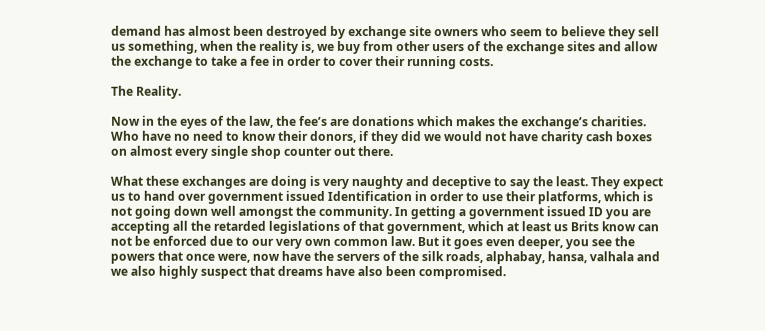demand has almost been destroyed by exchange site owners who seem to believe they sell us something, when the reality is, we buy from other users of the exchange sites and allow the exchange to take a fee in order to cover their running costs.

The Reality.

Now in the eyes of the law, the fee’s are donations which makes the exchange’s charities. Who have no need to know their donors, if they did we would not have charity cash boxes on almost every single shop counter out there.

What these exchanges are doing is very naughty and deceptive to say the least. They expect us to hand over government issued Identification in order to use their platforms, which is not going down well amongst the community. In getting a government issued ID you are accepting all the retarded legislations of that government, which at least us Brits know can not be enforced due to our very own common law. But it goes even deeper, you see the powers that once were, now have the servers of the silk roads, alphabay, hansa, valhala and we also highly suspect that dreams have also been compromised.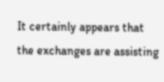It certainly appears that the exchanges are assisting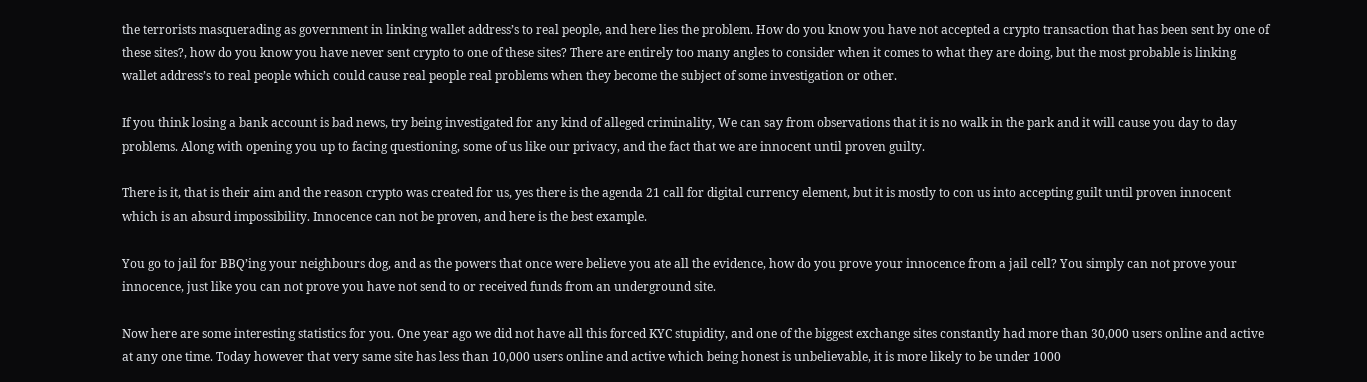the terrorists masquerading as government in linking wallet address’s to real people, and here lies the problem. How do you know you have not accepted a crypto transaction that has been sent by one of these sites?, how do you know you have never sent crypto to one of these sites? There are entirely too many angles to consider when it comes to what they are doing, but the most probable is linking wallet address’s to real people which could cause real people real problems when they become the subject of some investigation or other.

If you think losing a bank account is bad news, try being investigated for any kind of alleged criminality, We can say from observations that it is no walk in the park and it will cause you day to day problems. Along with opening you up to facing questioning, some of us like our privacy, and the fact that we are innocent until proven guilty.

There is it, that is their aim and the reason crypto was created for us, yes there is the agenda 21 call for digital currency element, but it is mostly to con us into accepting guilt until proven innocent which is an absurd impossibility. Innocence can not be proven, and here is the best example.

You go to jail for BBQ’ing your neighbours dog, and as the powers that once were believe you ate all the evidence, how do you prove your innocence from a jail cell? You simply can not prove your innocence, just like you can not prove you have not send to or received funds from an underground site.

Now here are some interesting statistics for you. One year ago we did not have all this forced KYC stupidity, and one of the biggest exchange sites constantly had more than 30,000 users online and active at any one time. Today however that very same site has less than 10,000 users online and active which being honest is unbelievable, it is more likely to be under 1000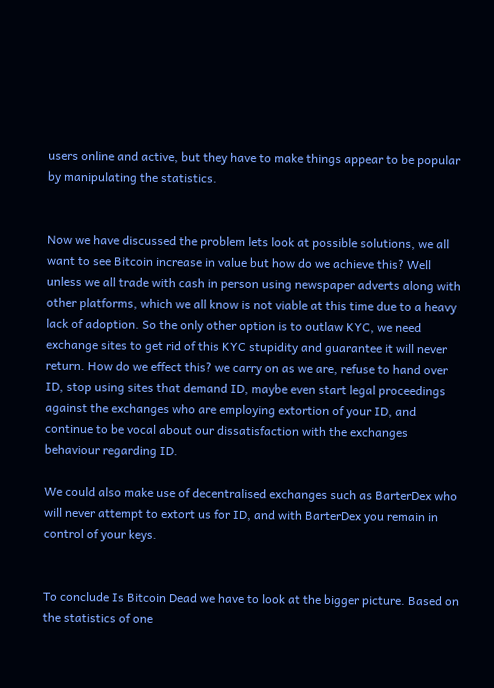users online and active, but they have to make things appear to be popular by manipulating the statistics.


Now we have discussed the problem lets look at possible solutions, we all want to see Bitcoin increase in value but how do we achieve this? Well unless we all trade with cash in person using newspaper adverts along with other platforms, which we all know is not viable at this time due to a heavy lack of adoption. So the only other option is to outlaw KYC, we need exchange sites to get rid of this KYC stupidity and guarantee it will never return. How do we effect this? we carry on as we are, refuse to hand over ID, stop using sites that demand ID, maybe even start legal proceedings against the exchanges who are employing extortion of your ID, and continue to be vocal about our dissatisfaction with the exchanges behaviour regarding ID.

We could also make use of decentralised exchanges such as BarterDex who will never attempt to extort us for ID, and with BarterDex you remain in control of your keys.


To conclude Is Bitcoin Dead we have to look at the bigger picture. Based on the statistics of one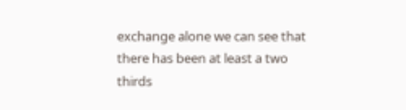exchange alone we can see that there has been at least a two thirds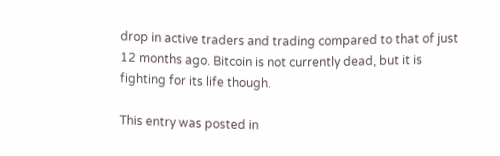drop in active traders and trading compared to that of just 12 months ago. Bitcoin is not currently dead, but it is fighting for its life though.

This entry was posted in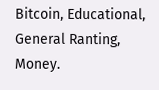Bitcoin, Educational, General Ranting, Money.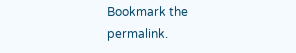Bookmark the permalink.